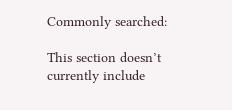Commonly searched:

This section doesn’t currently include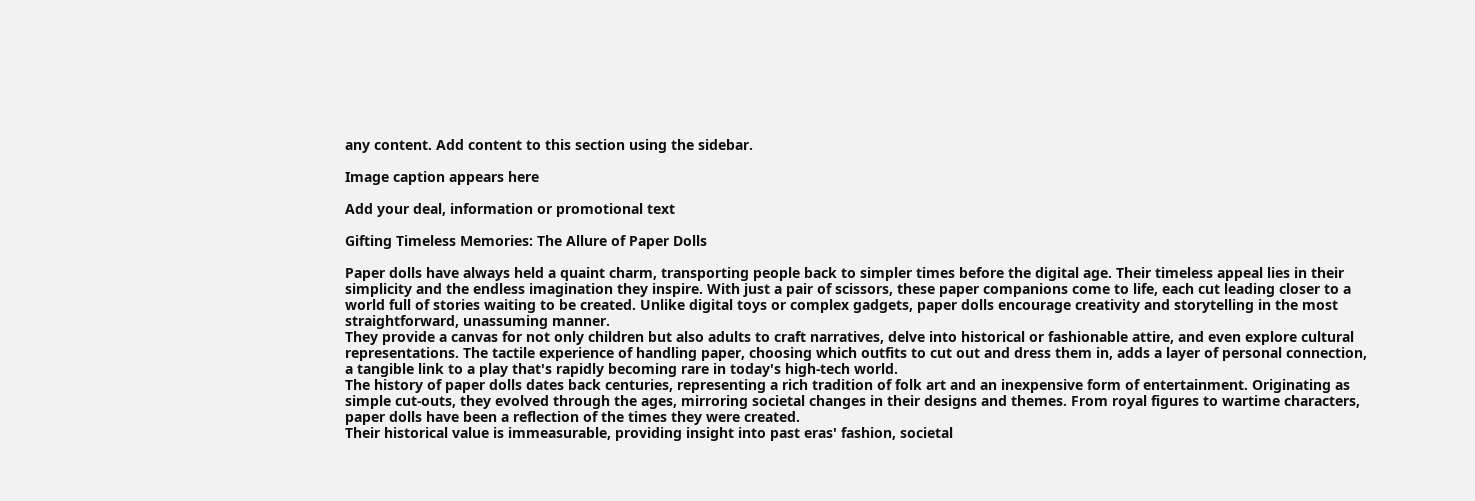any content. Add content to this section using the sidebar.

Image caption appears here

Add your deal, information or promotional text

Gifting Timeless Memories: The Allure of Paper Dolls

Paper dolls have always held a quaint charm, transporting people back to simpler times before the digital age. Their timeless appeal lies in their simplicity and the endless imagination they inspire. With just a pair of scissors, these paper companions come to life, each cut leading closer to a world full of stories waiting to be created. Unlike digital toys or complex gadgets, paper dolls encourage creativity and storytelling in the most straightforward, unassuming manner.
They provide a canvas for not only children but also adults to craft narratives, delve into historical or fashionable attire, and even explore cultural representations. The tactile experience of handling paper, choosing which outfits to cut out and dress them in, adds a layer of personal connection, a tangible link to a play that's rapidly becoming rare in today's high-tech world.
The history of paper dolls dates back centuries, representing a rich tradition of folk art and an inexpensive form of entertainment. Originating as simple cut-outs, they evolved through the ages, mirroring societal changes in their designs and themes. From royal figures to wartime characters, paper dolls have been a reflection of the times they were created.
Their historical value is immeasurable, providing insight into past eras' fashion, societal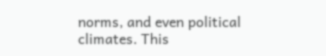norms, and even political climates. This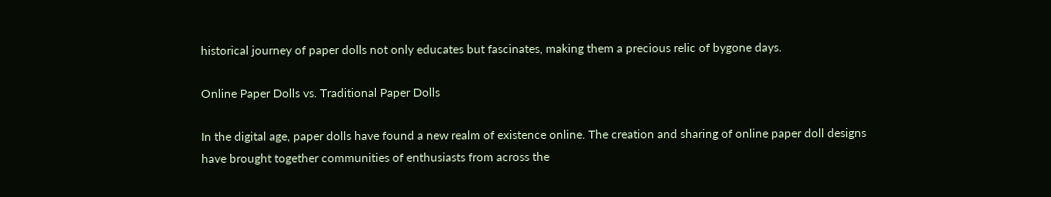historical journey of paper dolls not only educates but fascinates, making them a precious relic of bygone days.

Online Paper Dolls vs. Traditional Paper Dolls

In the digital age, paper dolls have found a new realm of existence online. The creation and sharing of online paper doll designs have brought together communities of enthusiasts from across the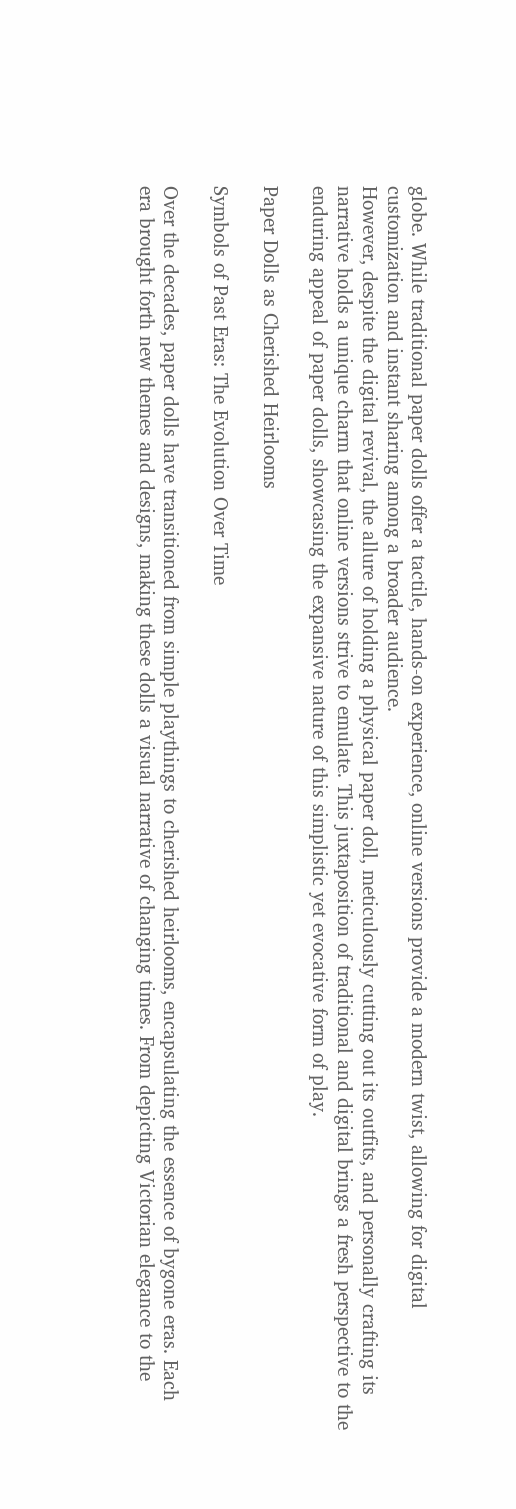globe. While traditional paper dolls offer a tactile, hands-on experience, online versions provide a modern twist, allowing for digital customization and instant sharing among a broader audience.
However, despite the digital revival, the allure of holding a physical paper doll, meticulously cutting out its outfits, and personally crafting its narrative holds a unique charm that online versions strive to emulate. This juxtaposition of traditional and digital brings a fresh perspective to the enduring appeal of paper dolls, showcasing the expansive nature of this simplistic yet evocative form of play.

Paper Dolls as Cherished Heirlooms

Symbols of Past Eras: The Evolution Over Time

Over the decades, paper dolls have transitioned from simple playthings to cherished heirlooms, encapsulating the essence of bygone eras. Each era brought forth new themes and designs, making these dolls a visual narrative of changing times. From depicting Victorian elegance to the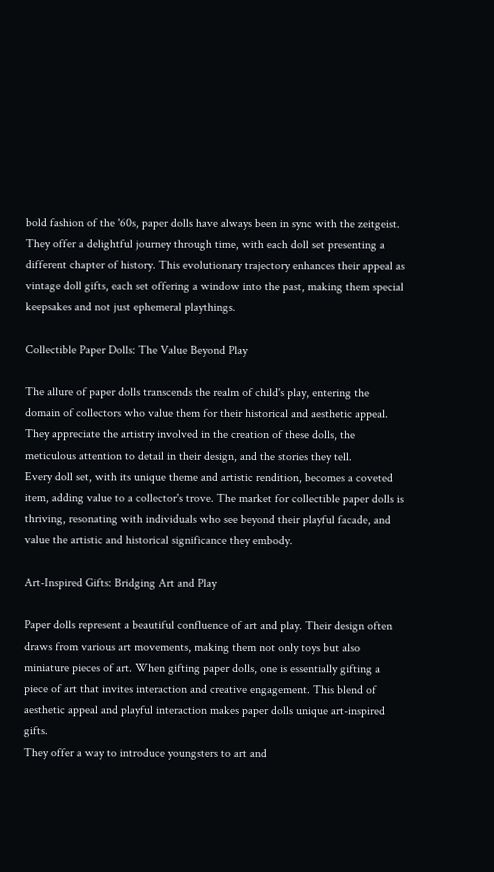bold fashion of the '60s, paper dolls have always been in sync with the zeitgeist.
They offer a delightful journey through time, with each doll set presenting a different chapter of history. This evolutionary trajectory enhances their appeal as vintage doll gifts, each set offering a window into the past, making them special keepsakes and not just ephemeral playthings.

Collectible Paper Dolls: The Value Beyond Play

The allure of paper dolls transcends the realm of child's play, entering the domain of collectors who value them for their historical and aesthetic appeal. They appreciate the artistry involved in the creation of these dolls, the meticulous attention to detail in their design, and the stories they tell.
Every doll set, with its unique theme and artistic rendition, becomes a coveted item, adding value to a collector's trove. The market for collectible paper dolls is thriving, resonating with individuals who see beyond their playful facade, and value the artistic and historical significance they embody.

Art-Inspired Gifts: Bridging Art and Play

Paper dolls represent a beautiful confluence of art and play. Their design often draws from various art movements, making them not only toys but also miniature pieces of art. When gifting paper dolls, one is essentially gifting a piece of art that invites interaction and creative engagement. This blend of aesthetic appeal and playful interaction makes paper dolls unique art-inspired gifts.
They offer a way to introduce youngsters to art and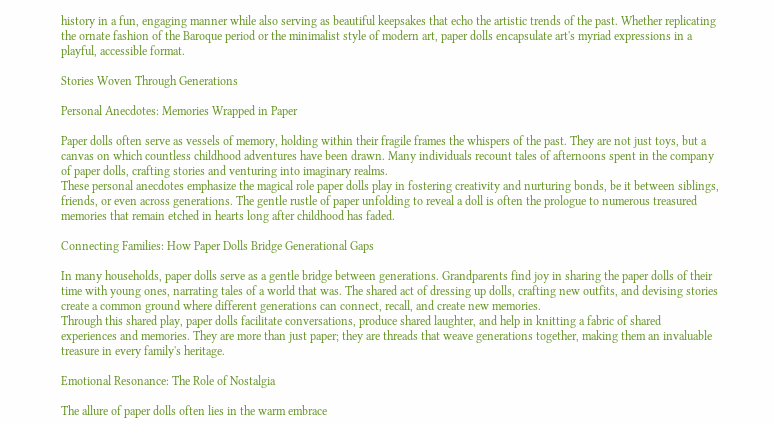history in a fun, engaging manner while also serving as beautiful keepsakes that echo the artistic trends of the past. Whether replicating the ornate fashion of the Baroque period or the minimalist style of modern art, paper dolls encapsulate art's myriad expressions in a playful, accessible format.

Stories Woven Through Generations

Personal Anecdotes: Memories Wrapped in Paper

Paper dolls often serve as vessels of memory, holding within their fragile frames the whispers of the past. They are not just toys, but a canvas on which countless childhood adventures have been drawn. Many individuals recount tales of afternoons spent in the company of paper dolls, crafting stories and venturing into imaginary realms.
These personal anecdotes emphasize the magical role paper dolls play in fostering creativity and nurturing bonds, be it between siblings, friends, or even across generations. The gentle rustle of paper unfolding to reveal a doll is often the prologue to numerous treasured memories that remain etched in hearts long after childhood has faded.

Connecting Families: How Paper Dolls Bridge Generational Gaps

In many households, paper dolls serve as a gentle bridge between generations. Grandparents find joy in sharing the paper dolls of their time with young ones, narrating tales of a world that was. The shared act of dressing up dolls, crafting new outfits, and devising stories create a common ground where different generations can connect, recall, and create new memories.
Through this shared play, paper dolls facilitate conversations, produce shared laughter, and help in knitting a fabric of shared experiences and memories. They are more than just paper; they are threads that weave generations together, making them an invaluable treasure in every family's heritage.

Emotional Resonance: The Role of Nostalgia

The allure of paper dolls often lies in the warm embrace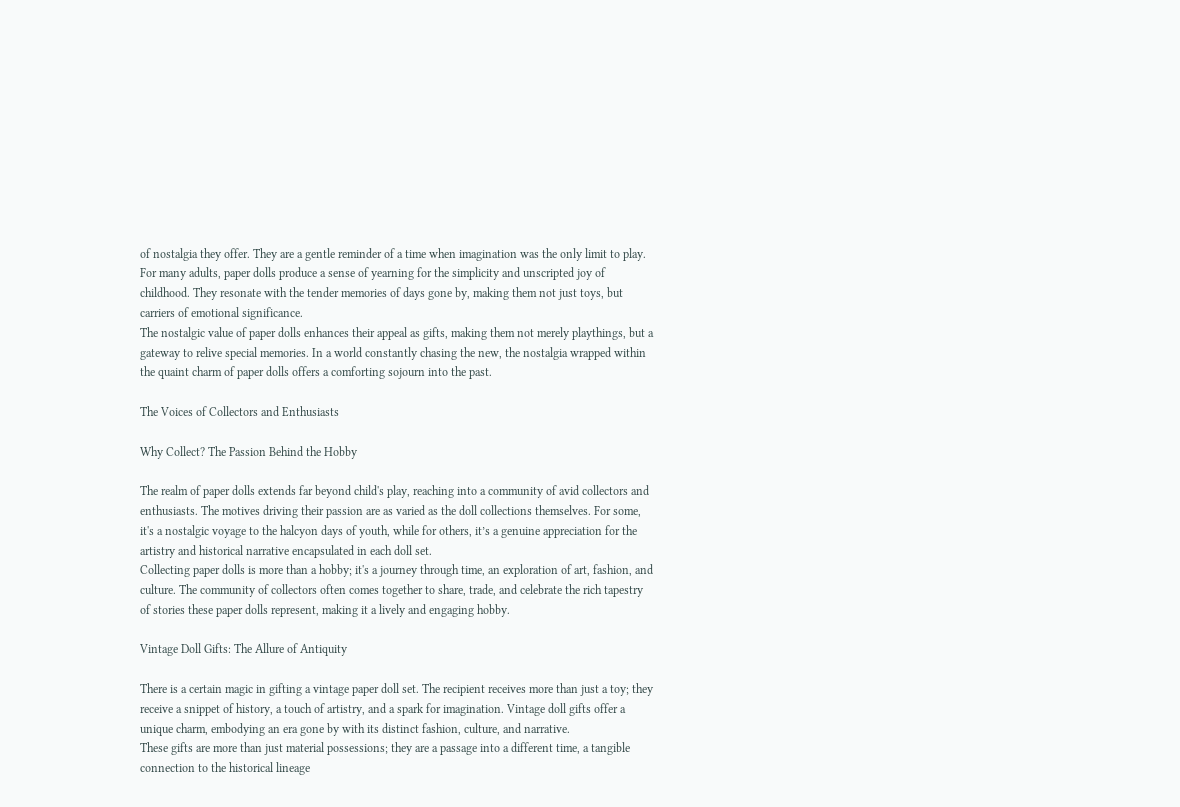of nostalgia they offer. They are a gentle reminder of a time when imagination was the only limit to play. For many adults, paper dolls produce a sense of yearning for the simplicity and unscripted joy of childhood. They resonate with the tender memories of days gone by, making them not just toys, but carriers of emotional significance.
The nostalgic value of paper dolls enhances their appeal as gifts, making them not merely playthings, but a gateway to relive special memories. In a world constantly chasing the new, the nostalgia wrapped within the quaint charm of paper dolls offers a comforting sojourn into the past.

The Voices of Collectors and Enthusiasts

Why Collect? The Passion Behind the Hobby

The realm of paper dolls extends far beyond child's play, reaching into a community of avid collectors and enthusiasts. The motives driving their passion are as varied as the doll collections themselves. For some, it's a nostalgic voyage to the halcyon days of youth, while for others, it’s a genuine appreciation for the artistry and historical narrative encapsulated in each doll set.
Collecting paper dolls is more than a hobby; it's a journey through time, an exploration of art, fashion, and culture. The community of collectors often comes together to share, trade, and celebrate the rich tapestry of stories these paper dolls represent, making it a lively and engaging hobby.

Vintage Doll Gifts: The Allure of Antiquity

There is a certain magic in gifting a vintage paper doll set. The recipient receives more than just a toy; they receive a snippet of history, a touch of artistry, and a spark for imagination. Vintage doll gifts offer a unique charm, embodying an era gone by with its distinct fashion, culture, and narrative.
These gifts are more than just material possessions; they are a passage into a different time, a tangible connection to the historical lineage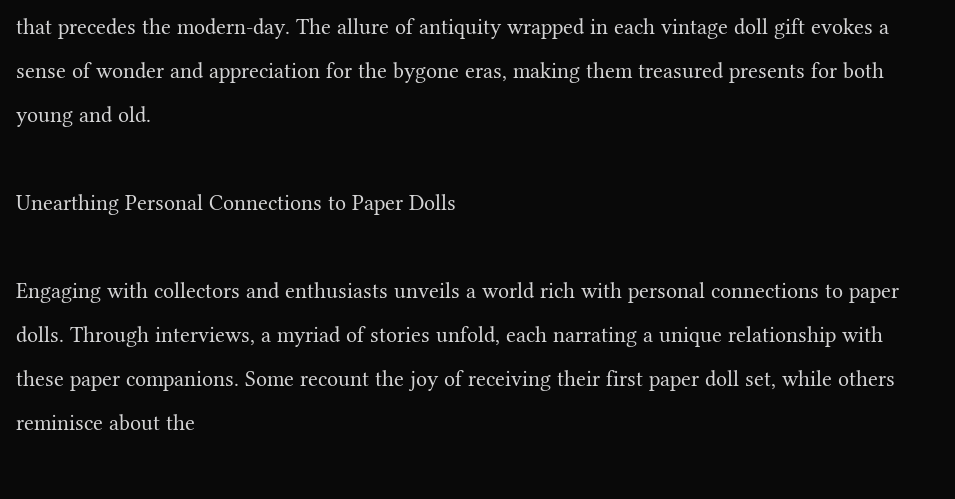that precedes the modern-day. The allure of antiquity wrapped in each vintage doll gift evokes a sense of wonder and appreciation for the bygone eras, making them treasured presents for both young and old.

Unearthing Personal Connections to Paper Dolls

Engaging with collectors and enthusiasts unveils a world rich with personal connections to paper dolls. Through interviews, a myriad of stories unfold, each narrating a unique relationship with these paper companions. Some recount the joy of receiving their first paper doll set, while others reminisce about the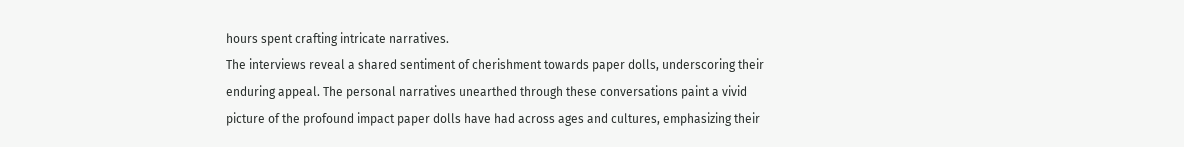hours spent crafting intricate narratives.
The interviews reveal a shared sentiment of cherishment towards paper dolls, underscoring their enduring appeal. The personal narratives unearthed through these conversations paint a vivid picture of the profound impact paper dolls have had across ages and cultures, emphasizing their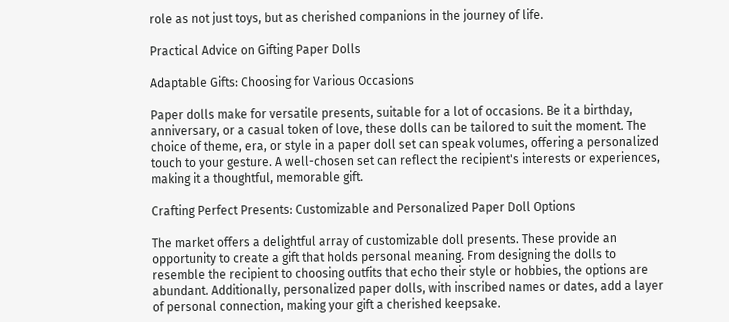role as not just toys, but as cherished companions in the journey of life.

Practical Advice on Gifting Paper Dolls

Adaptable Gifts: Choosing for Various Occasions

Paper dolls make for versatile presents, suitable for a lot of occasions. Be it a birthday, anniversary, or a casual token of love, these dolls can be tailored to suit the moment. The choice of theme, era, or style in a paper doll set can speak volumes, offering a personalized touch to your gesture. A well-chosen set can reflect the recipient's interests or experiences, making it a thoughtful, memorable gift.

Crafting Perfect Presents: Customizable and Personalized Paper Doll Options

The market offers a delightful array of customizable doll presents. These provide an opportunity to create a gift that holds personal meaning. From designing the dolls to resemble the recipient to choosing outfits that echo their style or hobbies, the options are abundant. Additionally, personalized paper dolls, with inscribed names or dates, add a layer of personal connection, making your gift a cherished keepsake.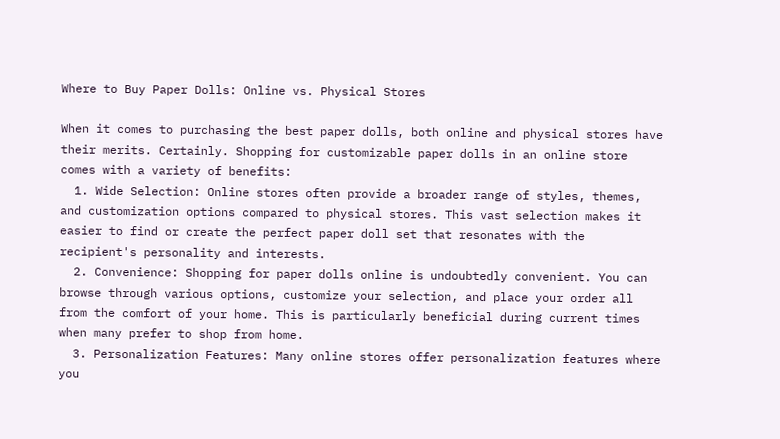Where to Buy Paper Dolls: Online vs. Physical Stores

When it comes to purchasing the best paper dolls, both online and physical stores have their merits. Certainly. Shopping for customizable paper dolls in an online store comes with a variety of benefits:
  1. Wide Selection: Online stores often provide a broader range of styles, themes, and customization options compared to physical stores. This vast selection makes it easier to find or create the perfect paper doll set that resonates with the recipient's personality and interests.
  2. Convenience: Shopping for paper dolls online is undoubtedly convenient. You can browse through various options, customize your selection, and place your order all from the comfort of your home. This is particularly beneficial during current times when many prefer to shop from home.
  3. Personalization Features: Many online stores offer personalization features where you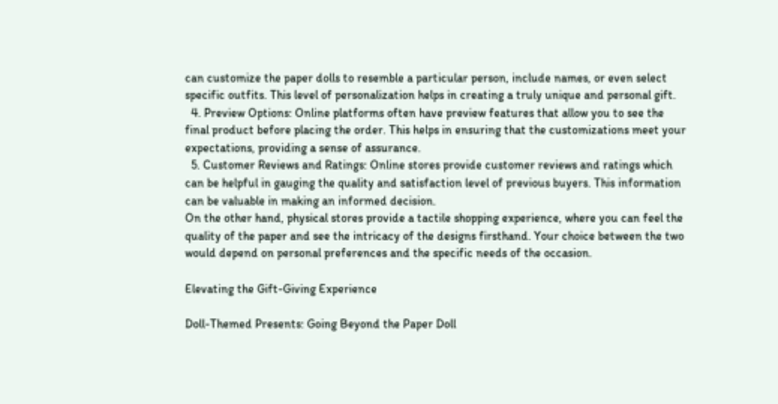can customize the paper dolls to resemble a particular person, include names, or even select specific outfits. This level of personalization helps in creating a truly unique and personal gift.
  4. Preview Options: Online platforms often have preview features that allow you to see the final product before placing the order. This helps in ensuring that the customizations meet your expectations, providing a sense of assurance.
  5. Customer Reviews and Ratings: Online stores provide customer reviews and ratings which can be helpful in gauging the quality and satisfaction level of previous buyers. This information can be valuable in making an informed decision.
On the other hand, physical stores provide a tactile shopping experience, where you can feel the quality of the paper and see the intricacy of the designs firsthand. Your choice between the two would depend on personal preferences and the specific needs of the occasion.

Elevating the Gift-Giving Experience

Doll-Themed Presents: Going Beyond the Paper Doll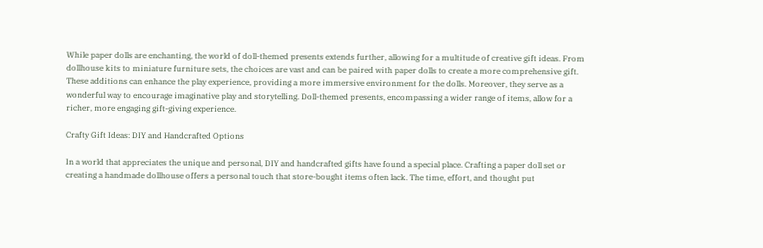While paper dolls are enchanting, the world of doll-themed presents extends further, allowing for a multitude of creative gift ideas. From dollhouse kits to miniature furniture sets, the choices are vast and can be paired with paper dolls to create a more comprehensive gift. These additions can enhance the play experience, providing a more immersive environment for the dolls. Moreover, they serve as a wonderful way to encourage imaginative play and storytelling. Doll-themed presents, encompassing a wider range of items, allow for a richer, more engaging gift-giving experience.

Crafty Gift Ideas: DIY and Handcrafted Options

In a world that appreciates the unique and personal, DIY and handcrafted gifts have found a special place. Crafting a paper doll set or creating a handmade dollhouse offers a personal touch that store-bought items often lack. The time, effort, and thought put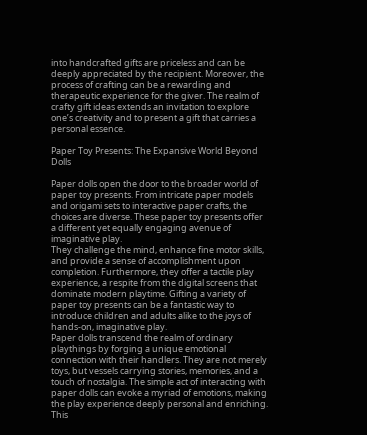into handcrafted gifts are priceless and can be deeply appreciated by the recipient. Moreover, the process of crafting can be a rewarding and therapeutic experience for the giver. The realm of crafty gift ideas extends an invitation to explore one’s creativity and to present a gift that carries a personal essence.

Paper Toy Presents: The Expansive World Beyond Dolls

Paper dolls open the door to the broader world of paper toy presents. From intricate paper models and origami sets to interactive paper crafts, the choices are diverse. These paper toy presents offer a different yet equally engaging avenue of imaginative play.
They challenge the mind, enhance fine motor skills, and provide a sense of accomplishment upon completion. Furthermore, they offer a tactile play experience, a respite from the digital screens that dominate modern playtime. Gifting a variety of paper toy presents can be a fantastic way to introduce children and adults alike to the joys of hands-on, imaginative play.
Paper dolls transcend the realm of ordinary playthings by forging a unique emotional connection with their handlers. They are not merely toys, but vessels carrying stories, memories, and a touch of nostalgia. The simple act of interacting with paper dolls can evoke a myriad of emotions, making the play experience deeply personal and enriching. This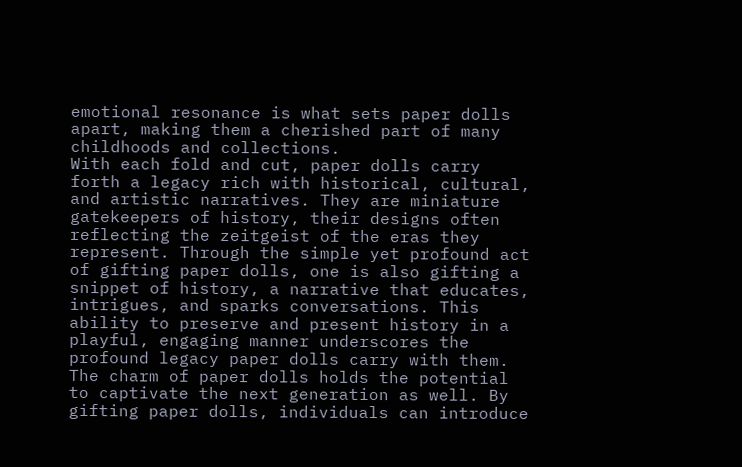emotional resonance is what sets paper dolls apart, making them a cherished part of many childhoods and collections.
With each fold and cut, paper dolls carry forth a legacy rich with historical, cultural, and artistic narratives. They are miniature gatekeepers of history, their designs often reflecting the zeitgeist of the eras they represent. Through the simple yet profound act of gifting paper dolls, one is also gifting a snippet of history, a narrative that educates, intrigues, and sparks conversations. This ability to preserve and present history in a playful, engaging manner underscores the profound legacy paper dolls carry with them.
The charm of paper dolls holds the potential to captivate the next generation as well. By gifting paper dolls, individuals can introduce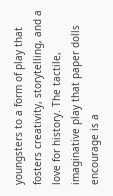youngsters to a form of play that fosters creativity, storytelling, and a love for history. The tactile, imaginative play that paper dolls encourage is a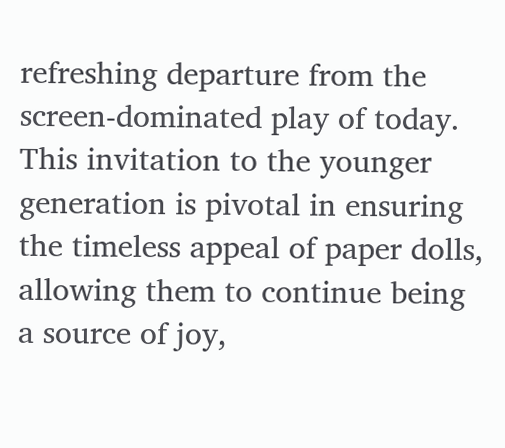refreshing departure from the screen-dominated play of today. This invitation to the younger generation is pivotal in ensuring the timeless appeal of paper dolls, allowing them to continue being a source of joy,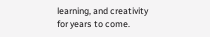learning, and creativity for years to come.